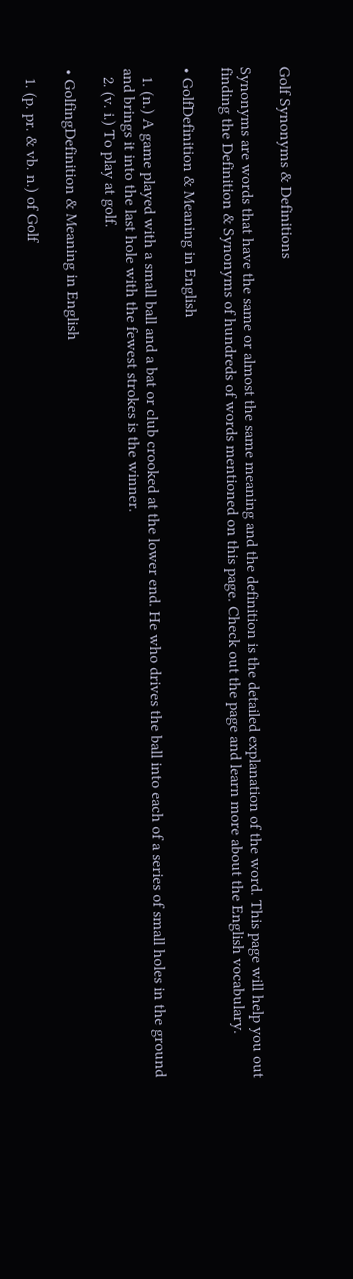Golf Synonyms & Definitions

Synonyms are words that have the same or almost the same meaning and the definition is the detailed explanation of the word. This page will help you out finding the Definition & Synonyms of hundreds of words mentioned on this page. Check out the page and learn more about the English vocabulary.

• GolfDefinition & Meaning in English

  1. (n.) A game played with a small ball and a bat or club crooked at the lower end. He who drives the ball into each of a series of small holes in the ground and brings it into the last hole with the fewest strokes is the winner.
  2. (v. i.) To play at golf.

• GolfingDefinition & Meaning in English

  1. (p. pr. & vb. n.) of Golf